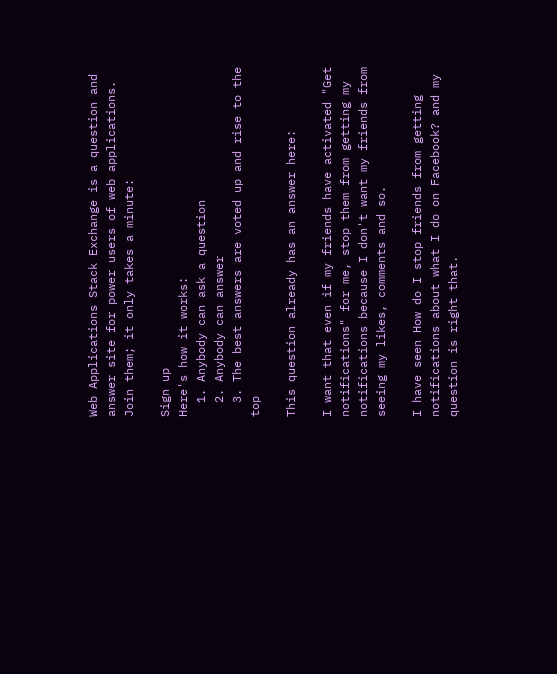Web Applications Stack Exchange is a question and answer site for power users of web applications. Join them; it only takes a minute:

Sign up
Here's how it works:
  1. Anybody can ask a question
  2. Anybody can answer
  3. The best answers are voted up and rise to the top

This question already has an answer here:

I want that even if my friends have activated "Get notifications" for me, stop them from getting my notifications because I don't want my friends from seeing my likes, comments and so.

I have seen How do I stop friends from getting notifications about what I do on Facebook? and my question is right that.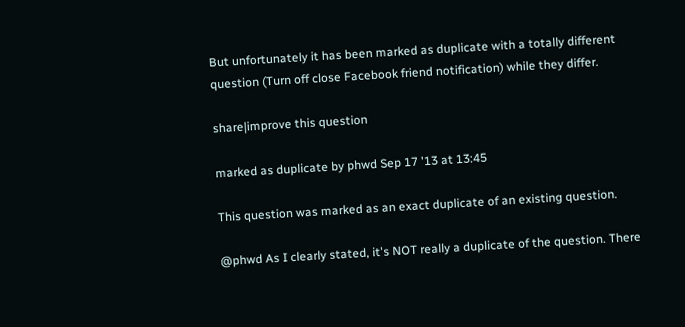But unfortunately it has been marked as duplicate with a totally different question (Turn off close Facebook friend notification) while they differ.

share|improve this question

marked as duplicate by phwd Sep 17 '13 at 13:45

This question was marked as an exact duplicate of an existing question.

@phwd As I clearly stated, it's NOT really a duplicate of the question. There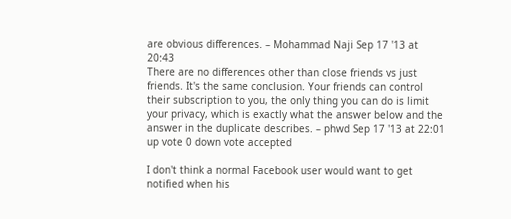are obvious differences. – Mohammad Naji Sep 17 '13 at 20:43
There are no differences other than close friends vs just friends. It's the same conclusion. Your friends can control their subscription to you, the only thing you can do is limit your privacy, which is exactly what the answer below and the answer in the duplicate describes. – phwd Sep 17 '13 at 22:01
up vote 0 down vote accepted

I don't think a normal Facebook user would want to get notified when his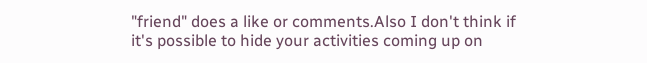"friend" does a like or comments.Also I don't think if it's possible to hide your activities coming up on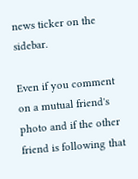news ticker on the sidebar.

Even if you comment on a mutual friend's photo and if the other friend is following that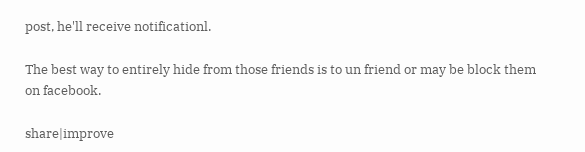post, he'll receive notificationl.

The best way to entirely hide from those friends is to un friend or may be block them on facebook.

share|improve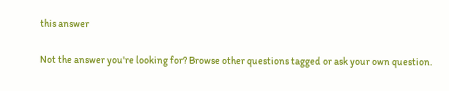this answer

Not the answer you're looking for? Browse other questions tagged or ask your own question.